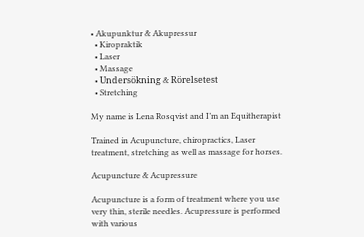• Akupunktur & Akupressur
  • Kiropraktik
  • Laser
  • Massage
  • Undersökning & Rörelsetest
  • Stretching

My name is Lena Rosqvist and I’m an Equitherapist

Trained in Acupuncture, chiropractics, Laser treatment, stretching as well as massage for horses.

Acupuncture & Acupressure

Acupuncture is a form of treatment where you use very thin, sterile needles. Acupressure is performed with various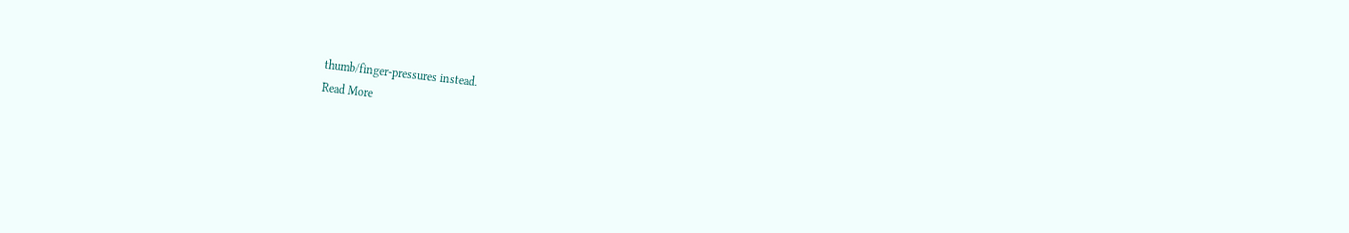thumb/finger-pressures instead.
Read More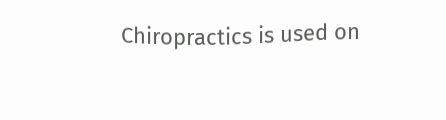Chiropractics is used on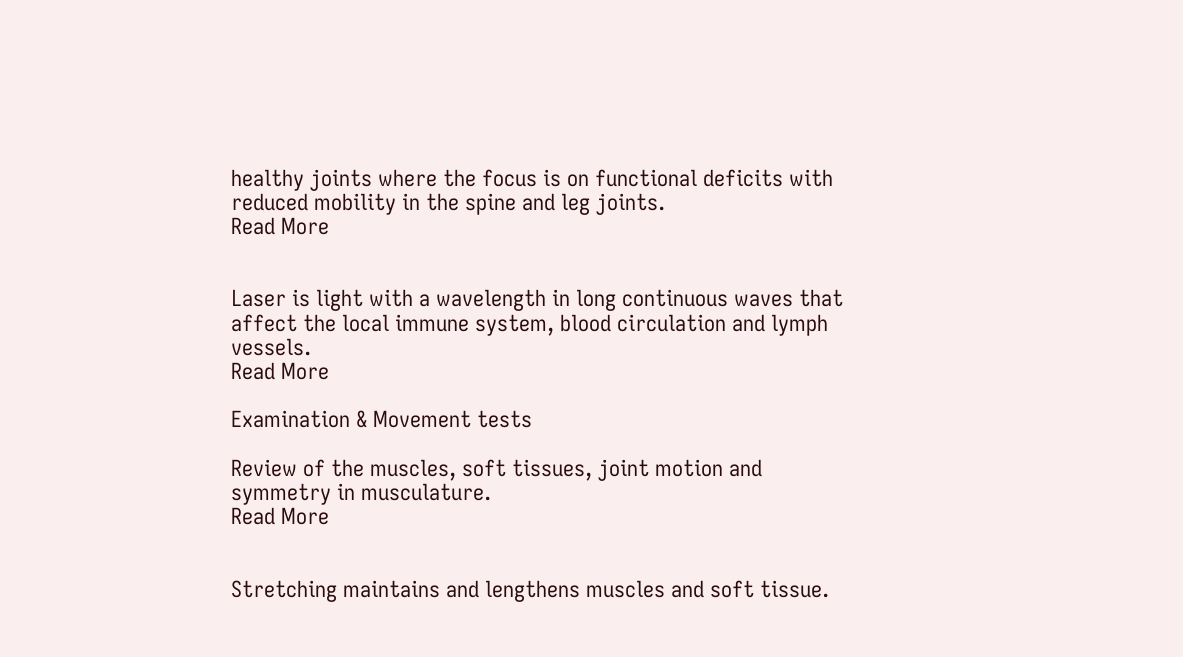healthy joints where the focus is on functional deficits with reduced mobility in the spine and leg joints.
Read More


Laser is light with a wavelength in long continuous waves that affect the local immune system, blood circulation and lymph vessels.
Read More

Examination & Movement tests

Review of the muscles, soft tissues, joint motion and symmetry in musculature.
Read More


Stretching maintains and lengthens muscles and soft tissue.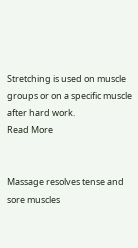Stretching is used on muscle groups or on a specific muscle after hard work.
Read More


Massage resolves tense and sore muscles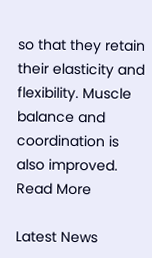so that they retain their elasticity and flexibility. Muscle balance and coordination is also improved.
Read More

Latest News